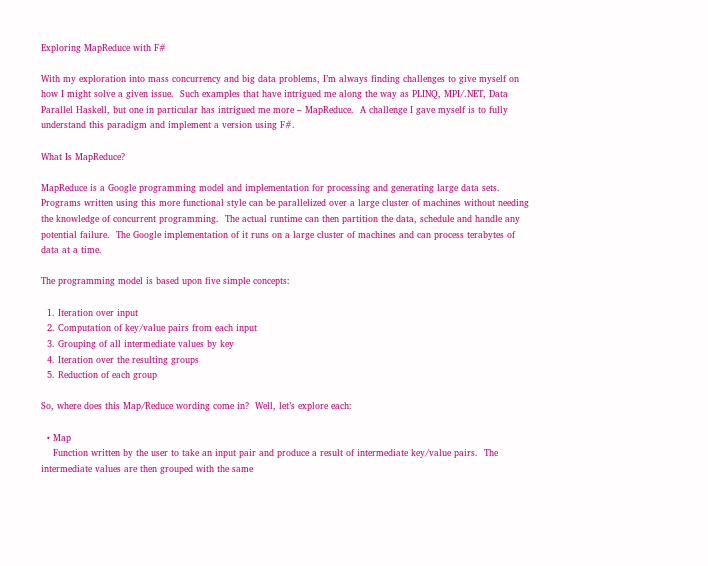Exploring MapReduce with F#

With my exploration into mass concurrency and big data problems, I’m always finding challenges to give myself on how I might solve a given issue.  Such examples that have intrigued me along the way as PLINQ, MPI/.NET, Data Parallel Haskell, but one in particular has intrigued me more – MapReduce.  A challenge I gave myself is to fully understand this paradigm and implement a version using F#.

What Is MapReduce?

MapReduce is a Google programming model and implementation for processing and generating large data sets.  Programs written using this more functional style can be parallelized over a large cluster of machines without needing the knowledge of concurrent programming.  The actual runtime can then partition the data, schedule and handle any potential failure.  The Google implementation of it runs on a large cluster of machines and can process terabytes of data at a time.

The programming model is based upon five simple concepts:

  1. Iteration over input
  2. Computation of key/value pairs from each input
  3. Grouping of all intermediate values by key
  4. Iteration over the resulting groups
  5. Reduction of each group

So, where does this Map/Reduce wording come in?  Well, let’s explore each:

  • Map
    Function written by the user to take an input pair and produce a result of intermediate key/value pairs.  The intermediate values are then grouped with the same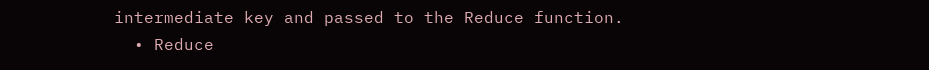intermediate key and passed to the Reduce function.
  • Reduce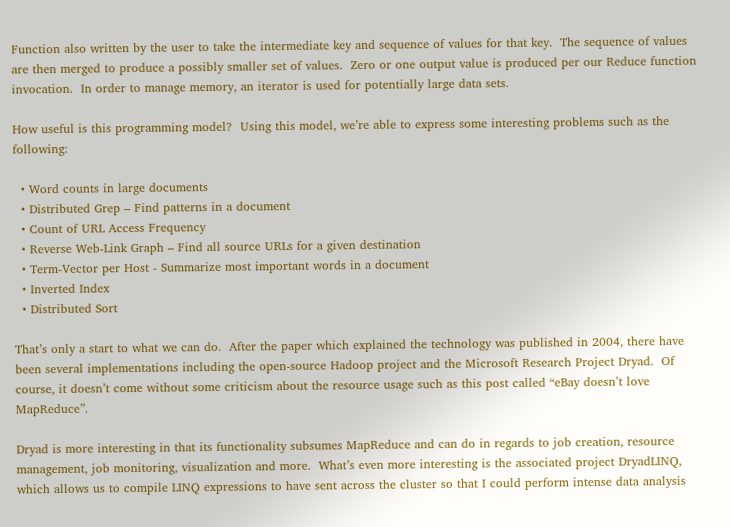Function also written by the user to take the intermediate key and sequence of values for that key.  The sequence of values are then merged to produce a possibly smaller set of values.  Zero or one output value is produced per our Reduce function invocation.  In order to manage memory, an iterator is used for potentially large data sets.

How useful is this programming model?  Using this model, we’re able to express some interesting problems such as the following:

  • Word counts in large documents
  • Distributed Grep – Find patterns in a document
  • Count of URL Access Frequency
  • Reverse Web-Link Graph – Find all source URLs for a given destination
  • Term-Vector per Host - Summarize most important words in a document
  • Inverted Index
  • Distributed Sort

That’s only a start to what we can do.  After the paper which explained the technology was published in 2004, there have been several implementations including the open-source Hadoop project and the Microsoft Research Project Dryad.  Of course, it doesn’t come without some criticism about the resource usage such as this post called “eBay doesn’t love MapReduce”.

Dryad is more interesting in that its functionality subsumes MapReduce and can do in regards to job creation, resource management, job monitoring, visualization and more.  What’s even more interesting is the associated project DryadLINQ, which allows us to compile LINQ expressions to have sent across the cluster so that I could perform intense data analysis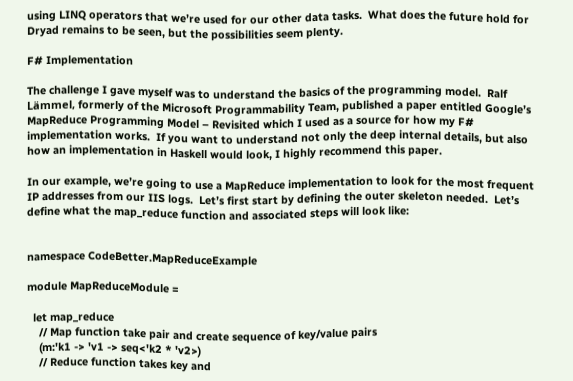using LINQ operators that we’re used for our other data tasks.  What does the future hold for Dryad remains to be seen, but the possibilities seem plenty.

F# Implementation

The challenge I gave myself was to understand the basics of the programming model.  Ralf Lämmel, formerly of the Microsoft Programmability Team, published a paper entitled Google’s MapReduce Programming Model – Revisited which I used as a source for how my F# implementation works.  If you want to understand not only the deep internal details, but also how an implementation in Haskell would look, I highly recommend this paper.

In our example, we’re going to use a MapReduce implementation to look for the most frequent IP addresses from our IIS logs.  Let’s first start by defining the outer skeleton needed.  Let’s define what the map_reduce function and associated steps will look like:


namespace CodeBetter.MapReduceExample

module MapReduceModule =

  let map_reduce
    // Map function take pair and create sequence of key/value pairs
    (m:'k1 -> 'v1 -> seq<'k2 * 'v2>)
    // Reduce function takes key and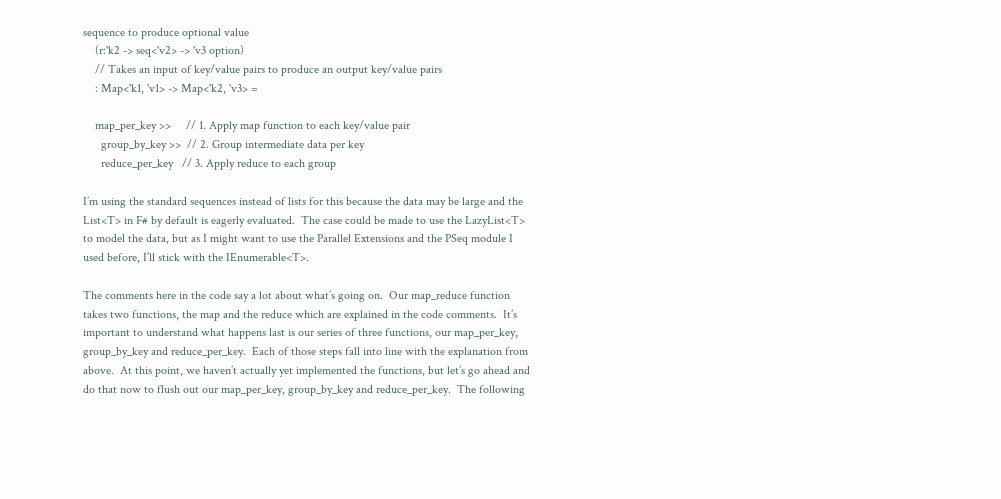sequence to produce optional value
    (r:'k2 -> seq<'v2> -> 'v3 option)
    // Takes an input of key/value pairs to produce an output key/value pairs
    : Map<'k1, 'v1> -> Map<'k2, 'v3> =

    map_per_key >>     // 1. Apply map function to each key/value pair
      group_by_key >>  // 2. Group intermediate data per key
      reduce_per_key   // 3. Apply reduce to each group

I’m using the standard sequences instead of lists for this because the data may be large and the List<T> in F# by default is eagerly evaluated.  The case could be made to use the LazyList<T> to model the data, but as I might want to use the Parallel Extensions and the PSeq module I used before, I’ll stick with the IEnumerable<T>.

The comments here in the code say a lot about what’s going on.  Our map_reduce function takes two functions, the map and the reduce which are explained in the code comments.  It’s important to understand what happens last is our series of three functions, our map_per_key, group_by_key and reduce_per_key.  Each of those steps fall into line with the explanation from above.  At this point, we haven’t actually yet implemented the functions, but let’s go ahead and do that now to flush out our map_per_key, group_by_key and reduce_per_key.  The following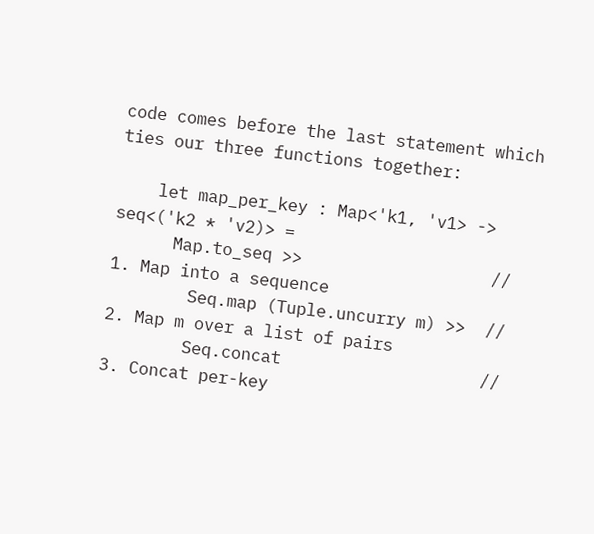code comes before the last statement which ties our three functions together:

    let map_per_key : Map<'k1, 'v1> -> seq<('k2 * 'v2)> =
      Map.to_seq >>                   // 1. Map into a sequence
        Seq.map (Tuple.uncurry m) >>  // 2. Map m over a list of pairs
        Seq.concat                    // 3. Concat per-key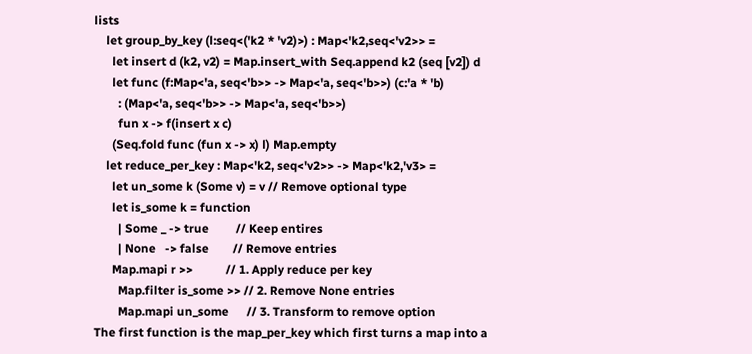lists
    let group_by_key (l:seq<('k2 * 'v2)>) : Map<'k2,seq<'v2>> =
      let insert d (k2, v2) = Map.insert_with Seq.append k2 (seq [v2]) d
      let func (f:Map<'a, seq<'b>> -> Map<'a, seq<'b>>) (c:'a * 'b)
        : (Map<'a, seq<'b>> -> Map<'a, seq<'b>>)
        fun x -> f(insert x c)
      (Seq.fold func (fun x -> x) l) Map.empty
    let reduce_per_key : Map<'k2, seq<'v2>> -> Map<'k2,'v3> =
      let un_some k (Some v) = v // Remove optional type
      let is_some k = function
        | Some _ -> true         // Keep entires
        | None   -> false        // Remove entries
      Map.mapi r >>           // 1. Apply reduce per key
        Map.filter is_some >> // 2. Remove None entries
        Map.mapi un_some      // 3. Transform to remove option
The first function is the map_per_key which first turns a map into a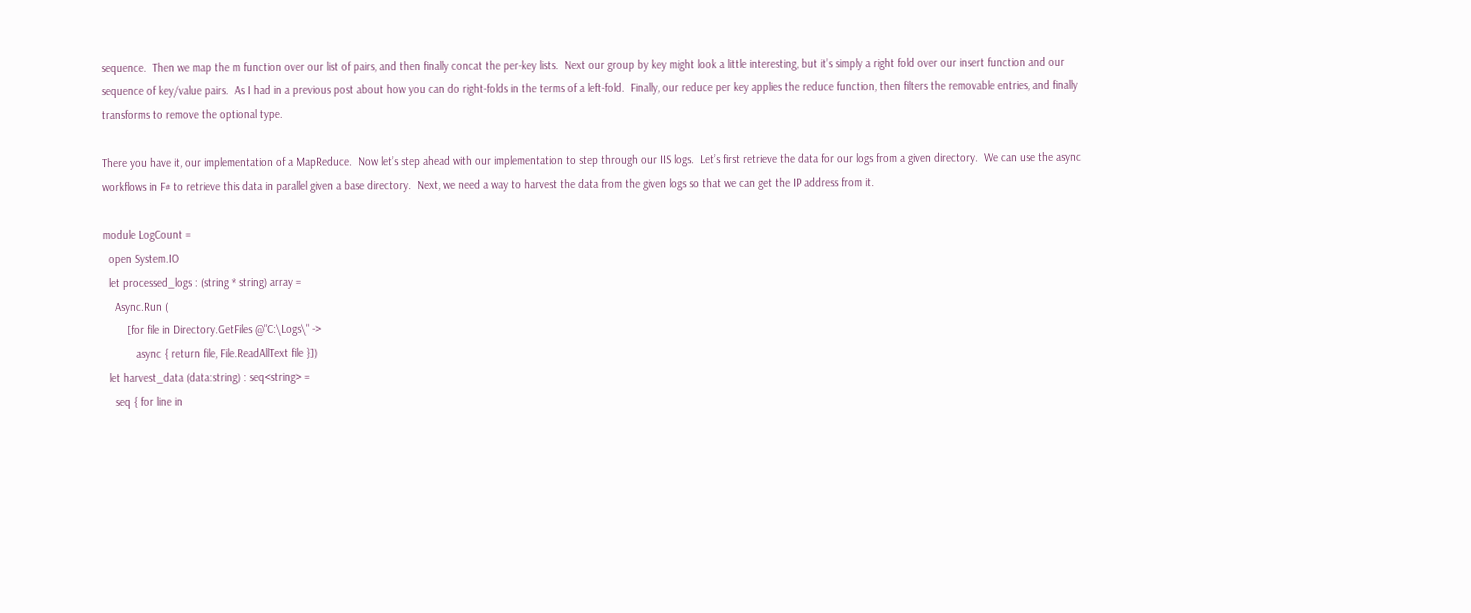sequence.  Then we map the m function over our list of pairs, and then finally concat the per-key lists.  Next our group by key might look a little interesting, but it’s simply a right fold over our insert function and our sequence of key/value pairs.  As I had in a previous post about how you can do right-folds in the terms of a left-fold.  Finally, our reduce per key applies the reduce function, then filters the removable entries, and finally transforms to remove the optional type.

There you have it, our implementation of a MapReduce.  Now let’s step ahead with our implementation to step through our IIS logs.  Let’s first retrieve the data for our logs from a given directory.  We can use the async workflows in F# to retrieve this data in parallel given a base directory.  Next, we need a way to harvest the data from the given logs so that we can get the IP address from it.

module LogCount =
  open System.IO
  let processed_logs : (string * string) array =
    Async.Run (
        [for file in Directory.GetFiles @"C:\Logs\" ->
           async { return file, File.ReadAllText file }])
  let harvest_data (data:string) : seq<string> =
    seq { for line in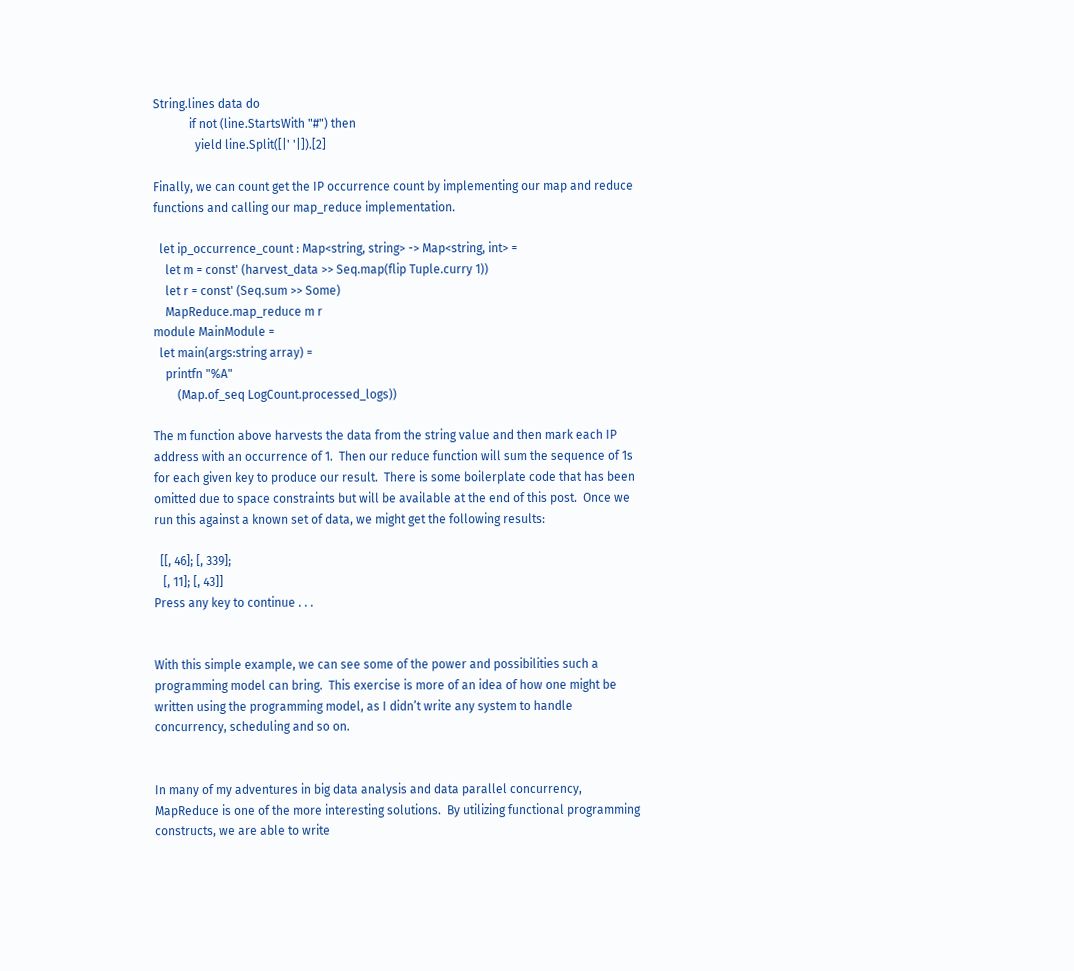String.lines data do
            if not (line.StartsWith "#") then
              yield line.Split([|' '|]).[2]

Finally, we can count get the IP occurrence count by implementing our map and reduce functions and calling our map_reduce implementation.

  let ip_occurrence_count : Map<string, string> -> Map<string, int> =
    let m = const' (harvest_data >> Seq.map(flip Tuple.curry 1))
    let r = const' (Seq.sum >> Some)
    MapReduce.map_reduce m r
module MainModule =
  let main(args:string array) =
    printfn "%A"
        (Map.of_seq LogCount.processed_logs))

The m function above harvests the data from the string value and then mark each IP address with an occurrence of 1.  Then our reduce function will sum the sequence of 1s for each given key to produce our result.  There is some boilerplate code that has been omitted due to space constraints but will be available at the end of this post.  Once we run this against a known set of data, we might get the following results:

  [[, 46]; [, 339];
   [, 11]; [, 43]]
Press any key to continue . . .


With this simple example, we can see some of the power and possibilities such a programming model can bring.  This exercise is more of an idea of how one might be written using the programming model, as I didn’t write any system to handle concurrency, scheduling and so on.


In many of my adventures in big data analysis and data parallel concurrency, MapReduce is one of the more interesting solutions.  By utilizing functional programming constructs, we are able to write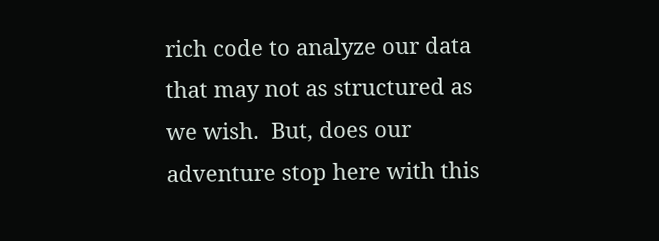rich code to analyze our data that may not as structured as we wish.  But, does our adventure stop here with this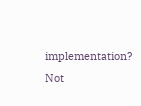implementation?  Not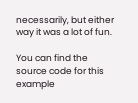necessarily, but either way it was a lot of fun.

You can find the source code for this example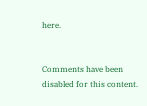here.


Comments have been disabled for this content.